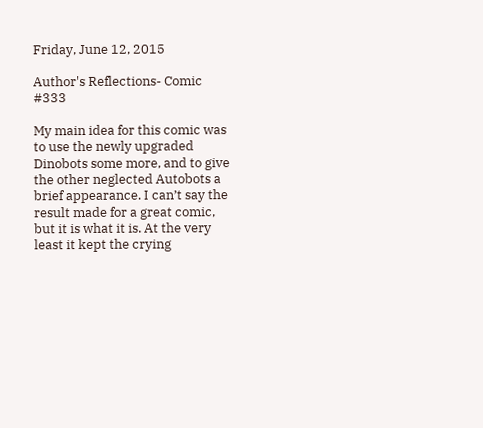Friday, June 12, 2015

Author's Reflections- Comic #333

My main idea for this comic was to use the newly upgraded Dinobots some more, and to give the other neglected Autobots a brief appearance. I can’t say the result made for a great comic, but it is what it is. At the very least it kept the crying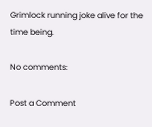Grimlock running joke alive for the time being.

No comments:

Post a Comment